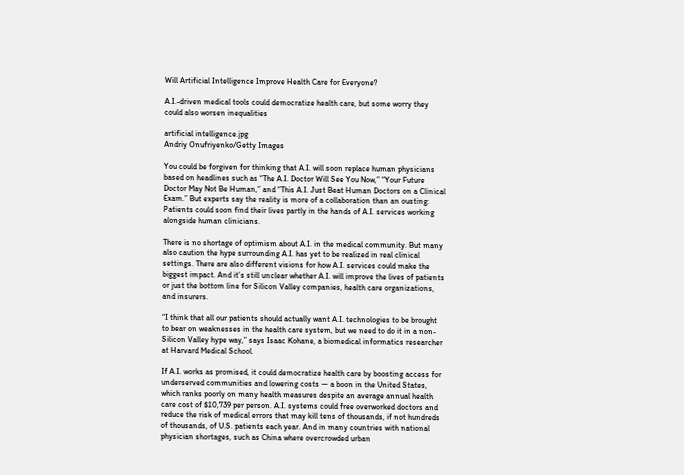Will Artificial Intelligence Improve Health Care for Everyone?

A.I.-driven medical tools could democratize health care, but some worry they could also worsen inequalities

artificial intelligence.jpg
Andriy Onufriyenko/Getty Images

You could be forgiven for thinking that A.I. will soon replace human physicians based on headlines such as “The A.I. Doctor Will See You Now,” “Your Future Doctor May Not Be Human,” and “This A.I. Just Beat Human Doctors on a Clinical Exam.” But experts say the reality is more of a collaboration than an ousting: Patients could soon find their lives partly in the hands of A.I. services working alongside human clinicians.

There is no shortage of optimism about A.I. in the medical community. But many also caution the hype surrounding A.I. has yet to be realized in real clinical settings. There are also different visions for how A.I. services could make the biggest impact. And it’s still unclear whether A.I. will improve the lives of patients or just the bottom line for Silicon Valley companies, health care organizations, and insurers.

“I think that all our patients should actually want A.I. technologies to be brought to bear on weaknesses in the health care system, but we need to do it in a non-Silicon Valley hype way,” says Isaac Kohane, a biomedical informatics researcher at Harvard Medical School.

If A.I. works as promised, it could democratize health care by boosting access for underserved communities and lowering costs — a boon in the United States, which ranks poorly on many health measures despite an average annual health care cost of $10,739 per person. A.I. systems could free overworked doctors and reduce the risk of medical errors that may kill tens of thousands, if not hundreds of thousands, of U.S. patients each year. And in many countries with national physician shortages, such as China where overcrowded urban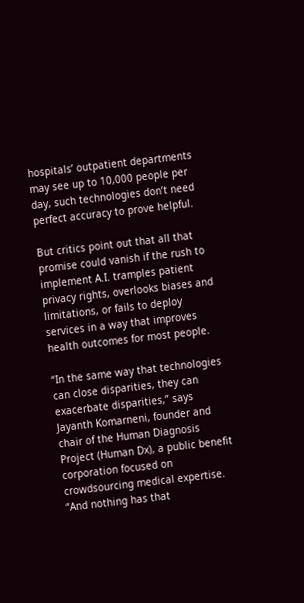hospitals’ outpatient departments may see up to 10,000 people per day, such technologies don’t need perfect accuracy to prove helpful.

But critics point out that all that promise could vanish if the rush to implement A.I. tramples patient privacy rights, overlooks biases and limitations, or fails to deploy services in a way that improves health outcomes for most people.

“In the same way that technologies can close disparities, they can exacerbate disparities,” says Jayanth Komarneni, founder and chair of the Human Diagnosis Project (Human Dx), a public benefit corporation focused on crowdsourcing medical expertise. “And nothing has that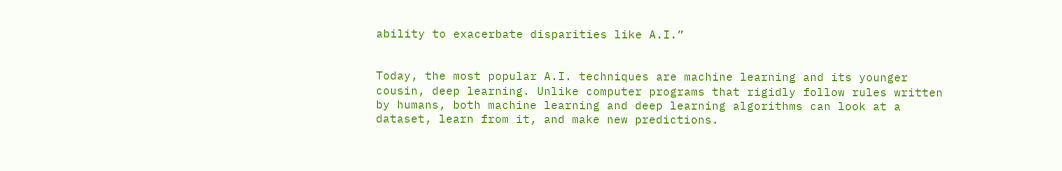ability to exacerbate disparities like A.I.”


Today, the most popular A.I. techniques are machine learning and its younger cousin, deep learning. Unlike computer programs that rigidly follow rules written by humans, both machine learning and deep learning algorithms can look at a dataset, learn from it, and make new predictions.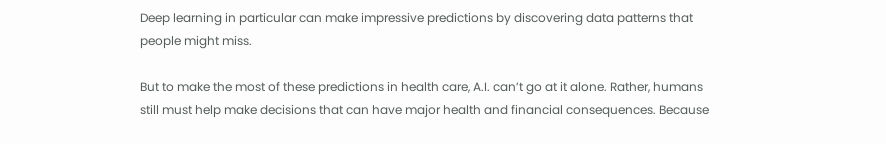Deep learning in particular can make impressive predictions by discovering data patterns that people might miss.

But to make the most of these predictions in health care, A.I. can’t go at it alone. Rather, humans still must help make decisions that can have major health and financial consequences. Because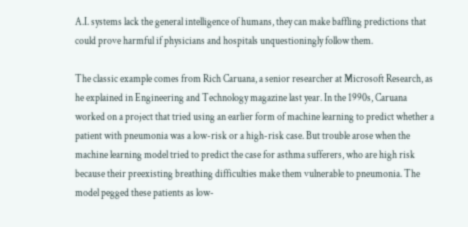A.I. systems lack the general intelligence of humans, they can make baffling predictions that could prove harmful if physicians and hospitals unquestioningly follow them.

The classic example comes from Rich Caruana, a senior researcher at Microsoft Research, as he explained in Engineering and Technology magazine last year. In the 1990s, Caruana worked on a project that tried using an earlier form of machine learning to predict whether a patient with pneumonia was a low-risk or a high-risk case. But trouble arose when the machine learning model tried to predict the case for asthma sufferers, who are high risk because their preexisting breathing difficulties make them vulnerable to pneumonia. The model pegged these patients as low-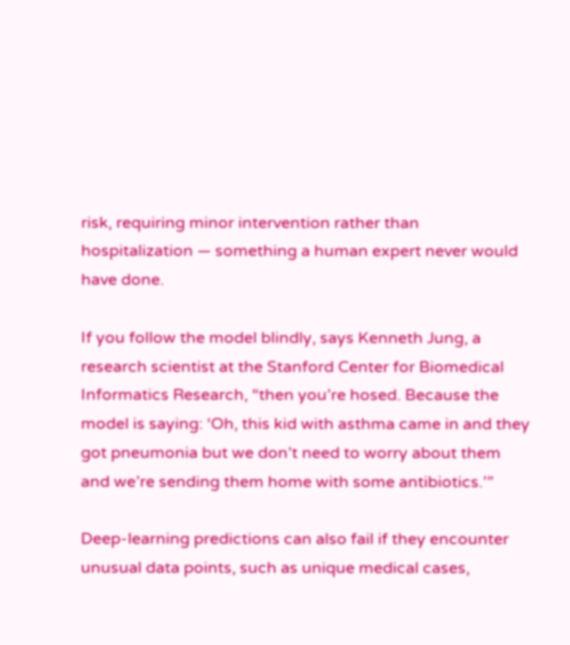risk, requiring minor intervention rather than hospitalization — something a human expert never would have done.

If you follow the model blindly, says Kenneth Jung, a research scientist at the Stanford Center for Biomedical Informatics Research, “then you’re hosed. Because the model is saying: ‘Oh, this kid with asthma came in and they got pneumonia but we don’t need to worry about them and we’re sending them home with some antibiotics.’”

Deep-learning predictions can also fail if they encounter unusual data points, such as unique medical cases,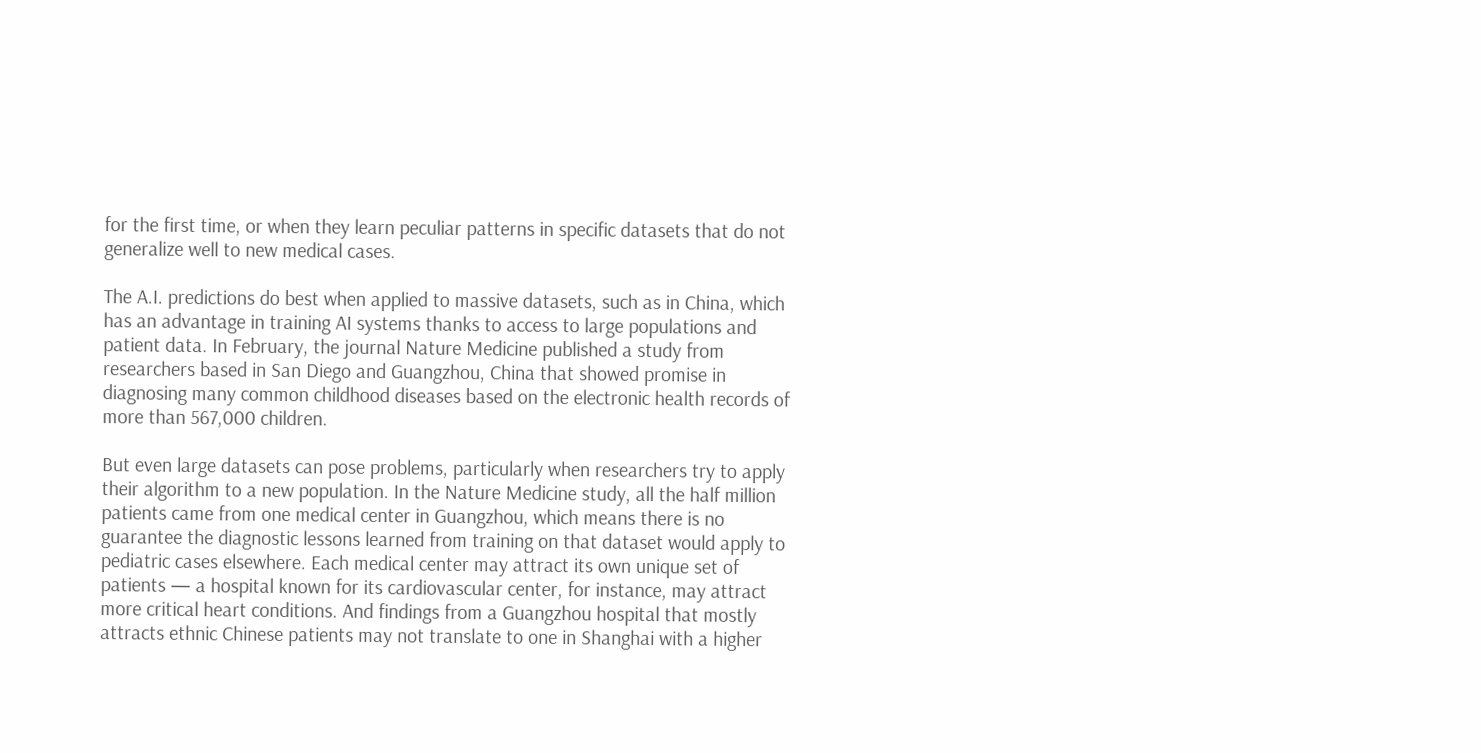for the first time, or when they learn peculiar patterns in specific datasets that do not generalize well to new medical cases.

The A.I. predictions do best when applied to massive datasets, such as in China, which has an advantage in training AI systems thanks to access to large populations and patient data. In February, the journal Nature Medicine published a study from researchers based in San Diego and Guangzhou, China that showed promise in diagnosing many common childhood diseases based on the electronic health records of more than 567,000 children.

But even large datasets can pose problems, particularly when researchers try to apply their algorithm to a new population. In the Nature Medicine study, all the half million patients came from one medical center in Guangzhou, which means there is no guarantee the diagnostic lessons learned from training on that dataset would apply to pediatric cases elsewhere. Each medical center may attract its own unique set of patients — a hospital known for its cardiovascular center, for instance, may attract more critical heart conditions. And findings from a Guangzhou hospital that mostly attracts ethnic Chinese patients may not translate to one in Shanghai with a higher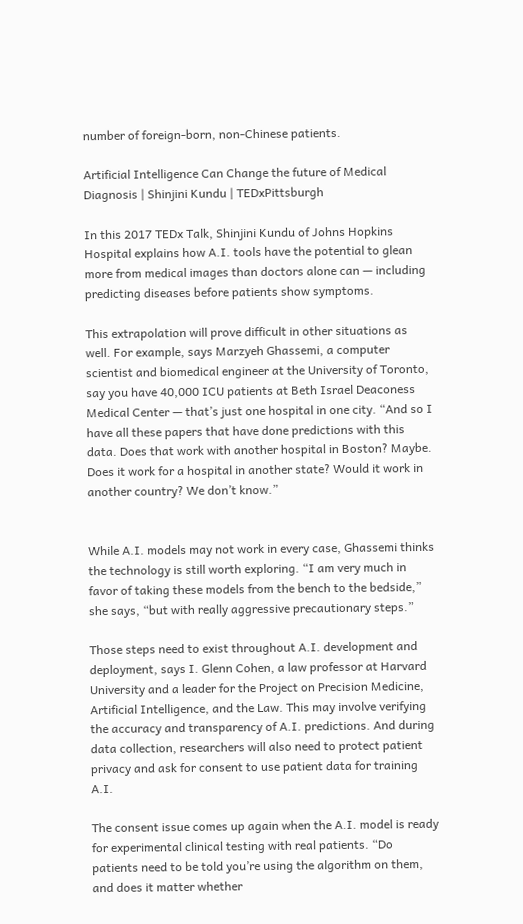number of foreign-born, non-Chinese patients.

Artificial Intelligence Can Change the future of Medical Diagnosis | Shinjini Kundu | TEDxPittsburgh

In this 2017 TEDx Talk, Shinjini Kundu of Johns Hopkins Hospital explains how A.I. tools have the potential to glean more from medical images than doctors alone can — including predicting diseases before patients show symptoms.

This extrapolation will prove difficult in other situations as well. For example, says Marzyeh Ghassemi, a computer scientist and biomedical engineer at the University of Toronto, say you have 40,000 ICU patients at Beth Israel Deaconess Medical Center — that’s just one hospital in one city. “And so I have all these papers that have done predictions with this data. Does that work with another hospital in Boston? Maybe. Does it work for a hospital in another state? Would it work in another country? We don’t know.”


While A.I. models may not work in every case, Ghassemi thinks the technology is still worth exploring. “I am very much in favor of taking these models from the bench to the bedside,” she says, “but with really aggressive precautionary steps.”

Those steps need to exist throughout A.I. development and deployment, says I. Glenn Cohen, a law professor at Harvard University and a leader for the Project on Precision Medicine, Artificial Intelligence, and the Law. This may involve verifying the accuracy and transparency of A.I. predictions. And during data collection, researchers will also need to protect patient privacy and ask for consent to use patient data for training A.I.

The consent issue comes up again when the A.I. model is ready for experimental clinical testing with real patients. “Do patients need to be told you’re using the algorithm on them, and does it matter whether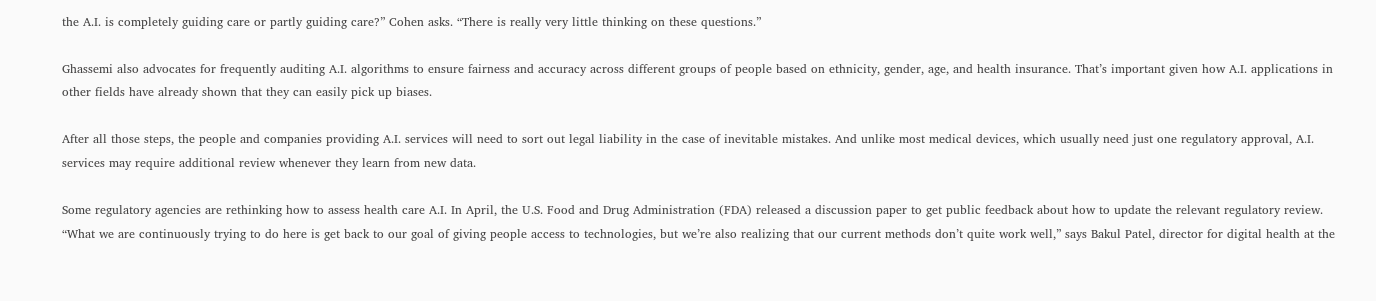the A.I. is completely guiding care or partly guiding care?” Cohen asks. “There is really very little thinking on these questions.”

Ghassemi also advocates for frequently auditing A.I. algorithms to ensure fairness and accuracy across different groups of people based on ethnicity, gender, age, and health insurance. That’s important given how A.I. applications in other fields have already shown that they can easily pick up biases.

After all those steps, the people and companies providing A.I. services will need to sort out legal liability in the case of inevitable mistakes. And unlike most medical devices, which usually need just one regulatory approval, A.I. services may require additional review whenever they learn from new data.

Some regulatory agencies are rethinking how to assess health care A.I. In April, the U.S. Food and Drug Administration (FDA) released a discussion paper to get public feedback about how to update the relevant regulatory review. “What we are continuously trying to do here is get back to our goal of giving people access to technologies, but we’re also realizing that our current methods don’t quite work well,” says Bakul Patel, director for digital health at the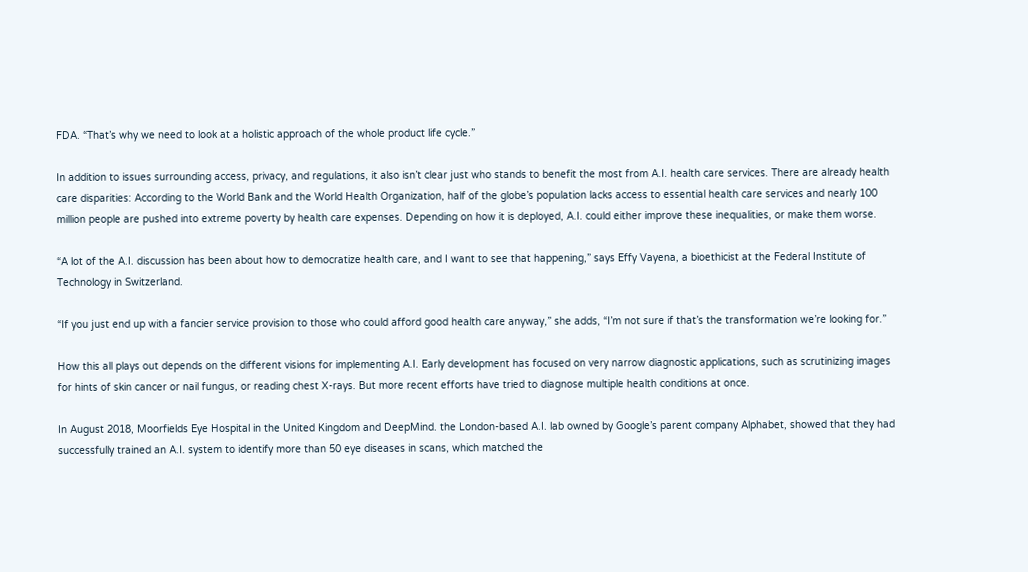FDA. “That’s why we need to look at a holistic approach of the whole product life cycle.”

In addition to issues surrounding access, privacy, and regulations, it also isn’t clear just who stands to benefit the most from A.I. health care services. There are already health care disparities: According to the World Bank and the World Health Organization, half of the globe’s population lacks access to essential health care services and nearly 100 million people are pushed into extreme poverty by health care expenses. Depending on how it is deployed, A.I. could either improve these inequalities, or make them worse.

“A lot of the A.I. discussion has been about how to democratize health care, and I want to see that happening,” says Effy Vayena, a bioethicist at the Federal Institute of Technology in Switzerland.

“If you just end up with a fancier service provision to those who could afford good health care anyway,” she adds, “I’m not sure if that’s the transformation we’re looking for.”

How this all plays out depends on the different visions for implementing A.I. Early development has focused on very narrow diagnostic applications, such as scrutinizing images for hints of skin cancer or nail fungus, or reading chest X-rays. But more recent efforts have tried to diagnose multiple health conditions at once.

In August 2018, Moorfields Eye Hospital in the United Kingdom and DeepMind. the London-based A.I. lab owned by Google’s parent company Alphabet, showed that they had successfully trained an A.I. system to identify more than 50 eye diseases in scans, which matched the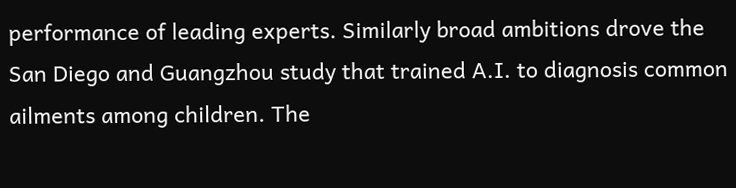performance of leading experts. Similarly broad ambitions drove the San Diego and Guangzhou study that trained A.I. to diagnosis common ailments among children. The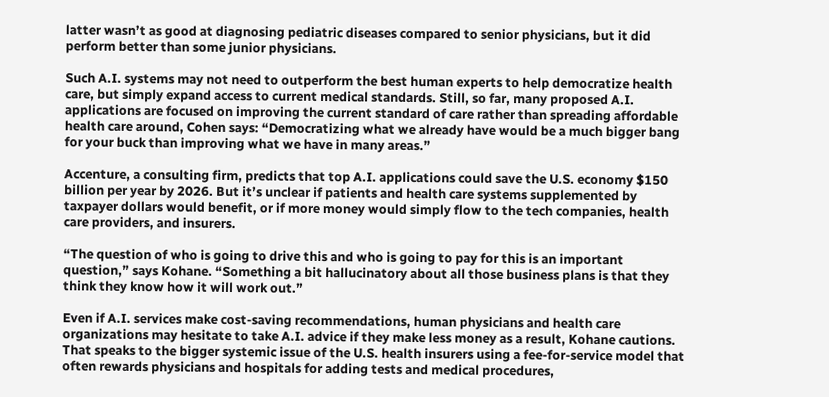latter wasn’t as good at diagnosing pediatric diseases compared to senior physicians, but it did perform better than some junior physicians.

Such A.I. systems may not need to outperform the best human experts to help democratize health care, but simply expand access to current medical standards. Still, so far, many proposed A.I. applications are focused on improving the current standard of care rather than spreading affordable health care around, Cohen says: “Democratizing what we already have would be a much bigger bang for your buck than improving what we have in many areas.”

Accenture, a consulting firm, predicts that top A.I. applications could save the U.S. economy $150 billion per year by 2026. But it’s unclear if patients and health care systems supplemented by taxpayer dollars would benefit, or if more money would simply flow to the tech companies, health care providers, and insurers.

“The question of who is going to drive this and who is going to pay for this is an important question,” says Kohane. “Something a bit hallucinatory about all those business plans is that they think they know how it will work out.”

Even if A.I. services make cost-saving recommendations, human physicians and health care organizations may hesitate to take A.I. advice if they make less money as a result, Kohane cautions. That speaks to the bigger systemic issue of the U.S. health insurers using a fee-for-service model that often rewards physicians and hospitals for adding tests and medical procedures,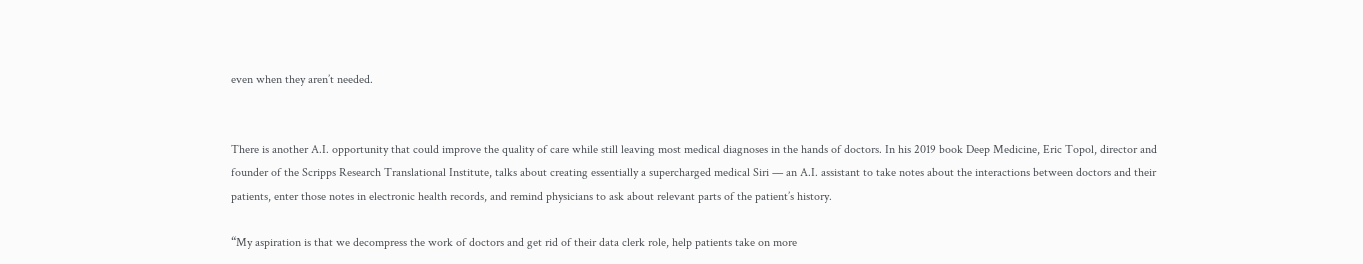even when they aren’t needed.


There is another A.I. opportunity that could improve the quality of care while still leaving most medical diagnoses in the hands of doctors. In his 2019 book Deep Medicine, Eric Topol, director and founder of the Scripps Research Translational Institute, talks about creating essentially a supercharged medical Siri — an A.I. assistant to take notes about the interactions between doctors and their patients, enter those notes in electronic health records, and remind physicians to ask about relevant parts of the patient’s history.

“My aspiration is that we decompress the work of doctors and get rid of their data clerk role, help patients take on more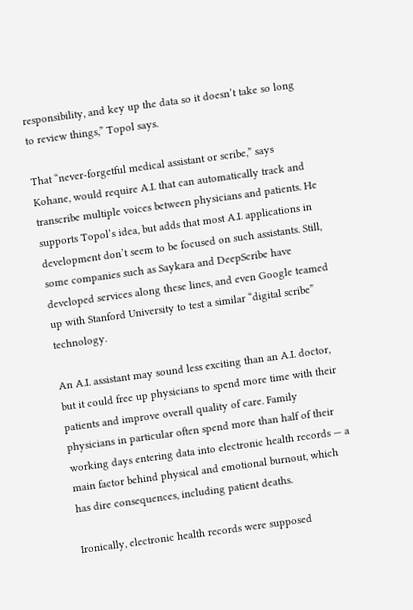responsibility, and key up the data so it doesn’t take so long to review things,” Topol says.

That “never-forgetful medical assistant or scribe,” says Kohane, would require A.I. that can automatically track and transcribe multiple voices between physicians and patients. He supports Topol’s idea, but adds that most A.I. applications in development don’t seem to be focused on such assistants. Still, some companies such as Saykara and DeepScribe have developed services along these lines, and even Google teamed up with Stanford University to test a similar “digital scribe” technology.

An A.I. assistant may sound less exciting than an A.I. doctor, but it could free up physicians to spend more time with their patients and improve overall quality of care. Family physicians in particular often spend more than half of their working days entering data into electronic health records — a main factor behind physical and emotional burnout, which has dire consequences, including patient deaths.

Ironically, electronic health records were supposed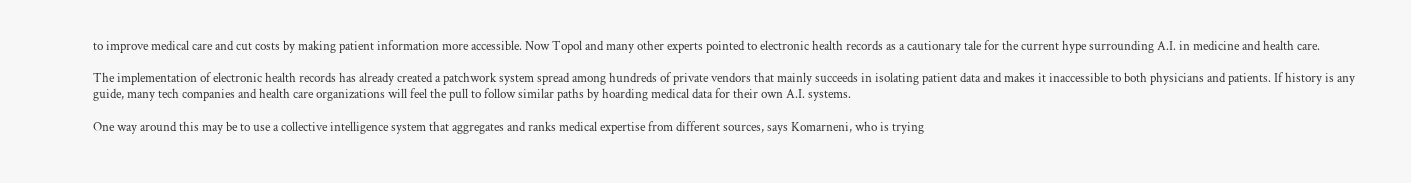to improve medical care and cut costs by making patient information more accessible. Now Topol and many other experts pointed to electronic health records as a cautionary tale for the current hype surrounding A.I. in medicine and health care.

The implementation of electronic health records has already created a patchwork system spread among hundreds of private vendors that mainly succeeds in isolating patient data and makes it inaccessible to both physicians and patients. If history is any guide, many tech companies and health care organizations will feel the pull to follow similar paths by hoarding medical data for their own A.I. systems.

One way around this may be to use a collective intelligence system that aggregates and ranks medical expertise from different sources, says Komarneni, who is trying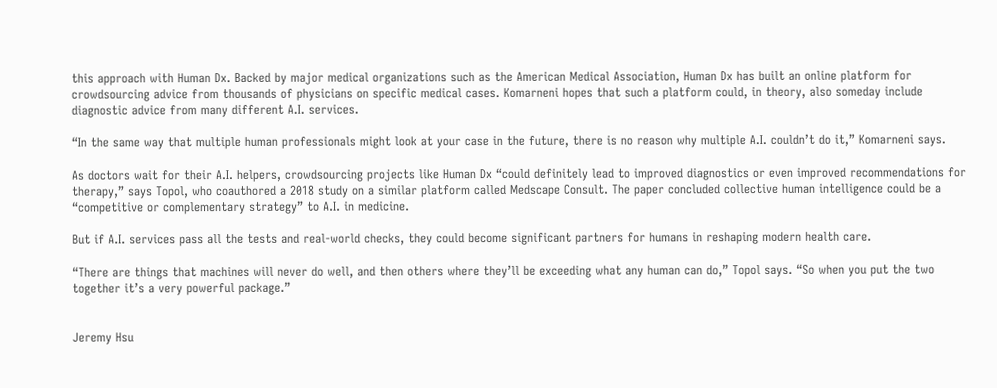this approach with Human Dx. Backed by major medical organizations such as the American Medical Association, Human Dx has built an online platform for crowdsourcing advice from thousands of physicians on specific medical cases. Komarneni hopes that such a platform could, in theory, also someday include diagnostic advice from many different A.I. services.

“In the same way that multiple human professionals might look at your case in the future, there is no reason why multiple A.I. couldn’t do it,” Komarneni says.

As doctors wait for their A.I. helpers, crowdsourcing projects like Human Dx “could definitely lead to improved diagnostics or even improved recommendations for therapy,” says Topol, who coauthored a 2018 study on a similar platform called Medscape Consult. The paper concluded collective human intelligence could be a “competitive or complementary strategy” to A.I. in medicine.

But if A.I. services pass all the tests and real-world checks, they could become significant partners for humans in reshaping modern health care.

“There are things that machines will never do well, and then others where they’ll be exceeding what any human can do,” Topol says. “So when you put the two together it’s a very powerful package.”


Jeremy Hsu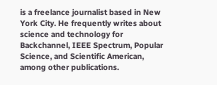is a freelance journalist based in New York City. He frequently writes about science and technology for Backchannel, IEEE Spectrum, Popular Science, and Scientific American, among other publications.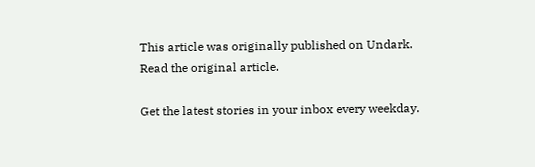This article was originally published on Undark. Read the original article.

Get the latest stories in your inbox every weekday.